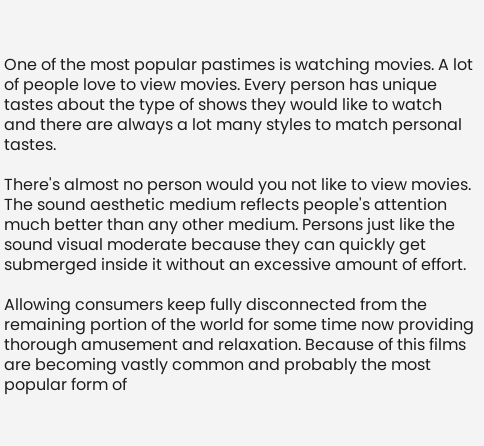One of the most popular pastimes is watching movies. A lot of people love to view movies. Every person has unique tastes about the type of shows they would like to watch and there are always a lot many styles to match personal tastes.

There's almost no person would you not like to view movies. The sound aesthetic medium reflects people's attention much better than any other medium. Persons just like the sound visual moderate because they can quickly get submerged inside it without an excessive amount of effort.

Allowing consumers keep fully disconnected from the remaining portion of the world for some time now providing thorough amusement and relaxation. Because of this films are becoming vastly common and probably the most popular form of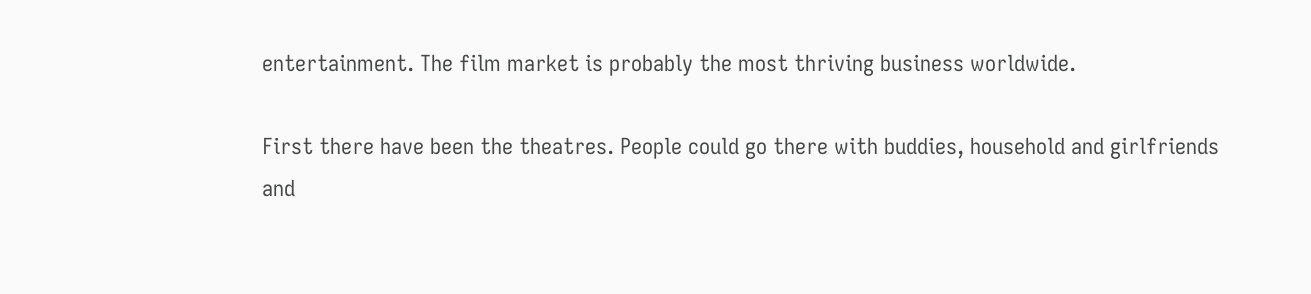entertainment. The film market is probably the most thriving business worldwide.

First there have been the theatres. People could go there with buddies, household and girlfriends and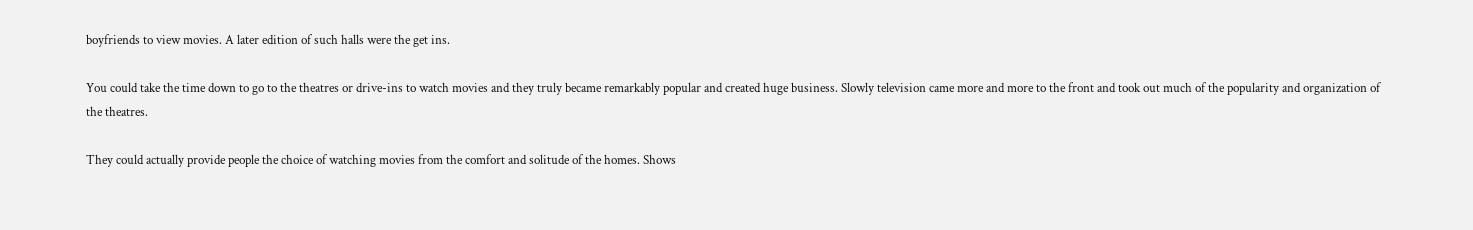boyfriends to view movies. A later edition of such halls were the get ins.

You could take the time down to go to the theatres or drive-ins to watch movies and they truly became remarkably popular and created huge business. Slowly television came more and more to the front and took out much of the popularity and organization of the theatres.

They could actually provide people the choice of watching movies from the comfort and solitude of the homes. Shows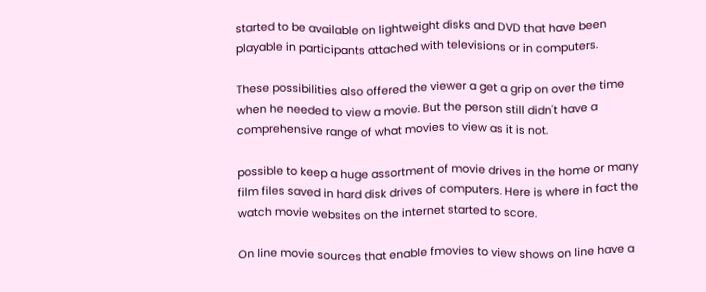started to be available on lightweight disks and DVD that have been playable in participants attached with televisions or in computers.

These possibilities also offered the viewer a get a grip on over the time when he needed to view a movie. But the person still didn't have a comprehensive range of what movies to view as it is not.

possible to keep a huge assortment of movie drives in the home or many film files saved in hard disk drives of computers. Here is where in fact the watch movie websites on the internet started to score.

On line movie sources that enable fmovies to view shows on line have a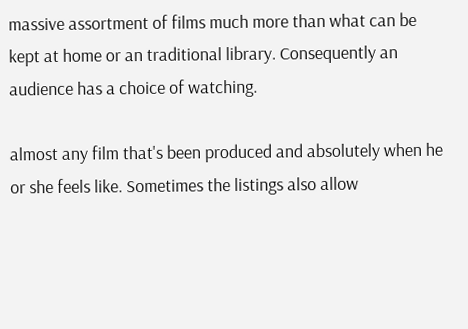massive assortment of films much more than what can be kept at home or an traditional library. Consequently an audience has a choice of watching.

almost any film that's been produced and absolutely when he or she feels like. Sometimes the listings also allow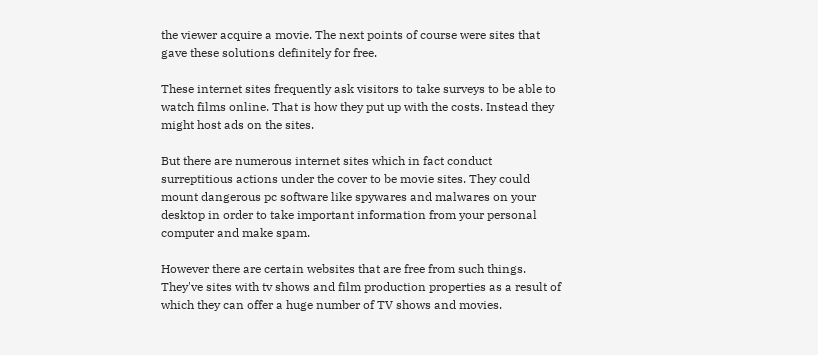the viewer acquire a movie. The next points of course were sites that gave these solutions definitely for free.

These internet sites frequently ask visitors to take surveys to be able to watch films online. That is how they put up with the costs. Instead they might host ads on the sites.

But there are numerous internet sites which in fact conduct surreptitious actions under the cover to be movie sites. They could mount dangerous pc software like spywares and malwares on your desktop in order to take important information from your personal computer and make spam.

However there are certain websites that are free from such things. They've sites with tv shows and film production properties as a result of which they can offer a huge number of TV shows and movies.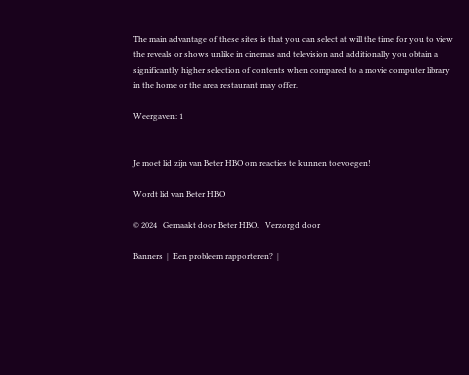The main advantage of these sites is that you can select at will the time for you to view the reveals or shows unlike in cinemas and television and additionally you obtain a significantly higher selection of contents when compared to a movie computer library in the home or the area restaurant may offer.

Weergaven: 1


Je moet lid zijn van Beter HBO om reacties te kunnen toevoegen!

Wordt lid van Beter HBO

© 2024   Gemaakt door Beter HBO.   Verzorgd door

Banners  |  Een probleem rapporteren?  |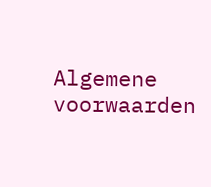Algemene voorwaarden